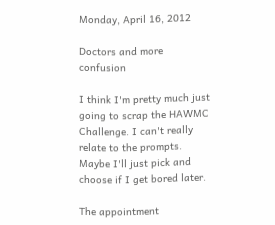Monday, April 16, 2012

Doctors and more confusion

I think I'm pretty much just going to scrap the HAWMC Challenge. I can't really relate to the prompts. Maybe I'll just pick and choose if I get bored later.

The appointment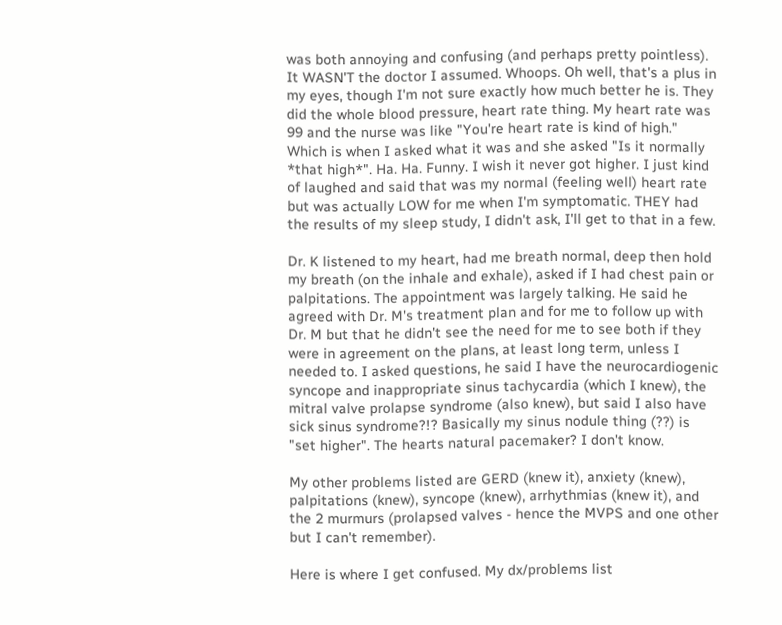was both annoying and confusing (and perhaps pretty pointless). It WASN'T the doctor I assumed. Whoops. Oh well, that's a plus in my eyes, though I'm not sure exactly how much better he is. They did the whole blood pressure, heart rate thing. My heart rate was 99 and the nurse was like "You're heart rate is kind of high." Which is when I asked what it was and she asked "Is it normally *that high*". Ha. Ha. Funny. I wish it never got higher. I just kind of laughed and said that was my normal (feeling well) heart rate but was actually LOW for me when I'm symptomatic. THEY had the results of my sleep study, I didn't ask, I'll get to that in a few.

Dr. K listened to my heart, had me breath normal, deep then hold my breath (on the inhale and exhale), asked if I had chest pain or palpitations. The appointment was largely talking. He said he agreed with Dr. M's treatment plan and for me to follow up with Dr. M but that he didn't see the need for me to see both if they were in agreement on the plans, at least long term, unless I needed to. I asked questions, he said I have the neurocardiogenic syncope and inappropriate sinus tachycardia (which I knew), the mitral valve prolapse syndrome (also knew), but said I also have sick sinus syndrome?!? Basically my sinus nodule thing (??) is "set higher". The hearts natural pacemaker? I don't know.

My other problems listed are GERD (knew it), anxiety (knew), palpitations (knew), syncope (knew), arrhythmias (knew it), and the 2 murmurs (prolapsed valves - hence the MVPS and one other but I can't remember).

Here is where I get confused. My dx/problems list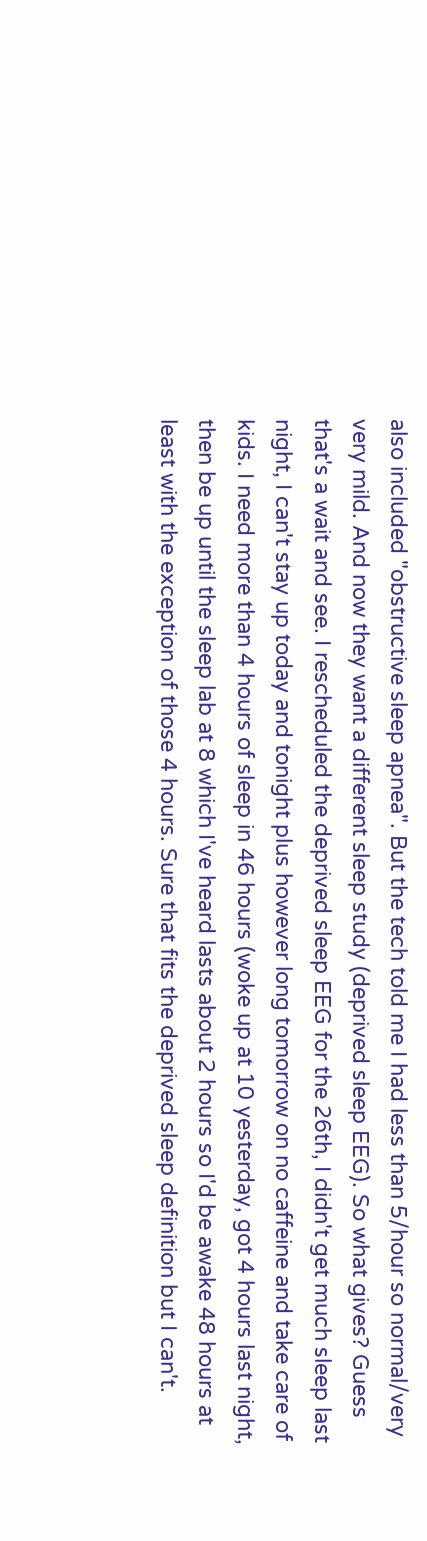also included "obstructive sleep apnea". But the tech told me I had less than 5/hour so normal/very very mild. And now they want a different sleep study (deprived sleep EEG). So what gives? Guess that's a wait and see. I rescheduled the deprived sleep EEG for the 26th, I didn't get much sleep last night, I can't stay up today and tonight plus however long tomorrow on no caffeine and take care of kids. I need more than 4 hours of sleep in 46 hours (woke up at 10 yesterday, got 4 hours last night, then be up until the sleep lab at 8 which I've heard lasts about 2 hours so I'd be awake 48 hours at least with the exception of those 4 hours. Sure that fits the deprived sleep definition but I can't.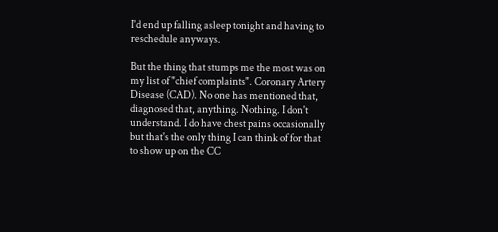I'd end up falling asleep tonight and having to reschedule anyways.

But the thing that stumps me the most was on my list of "chief complaints". Coronary Artery Disease (CAD). No one has mentioned that, diagnosed that, anything. Nothing. I don't understand. I do have chest pains occasionally but that's the only thing I can think of for that to show up on the CC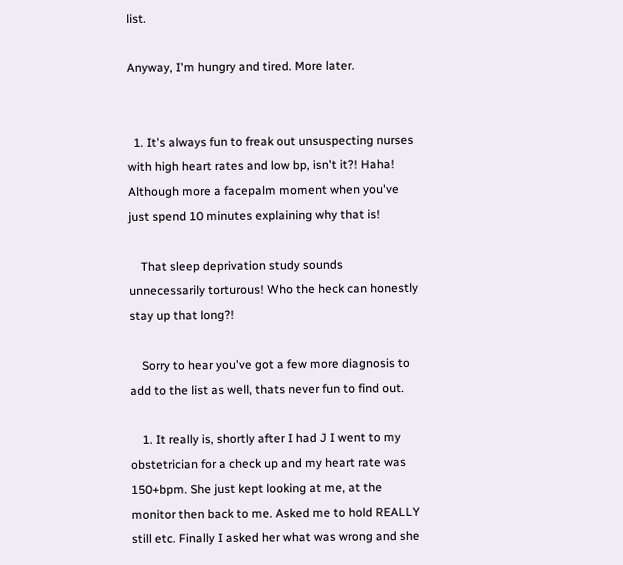list.

Anyway, I'm hungry and tired. More later.


  1. It's always fun to freak out unsuspecting nurses with high heart rates and low bp, isn't it?! Haha! Although more a facepalm moment when you've just spend 10 minutes explaining why that is!

    That sleep deprivation study sounds unnecessarily torturous! Who the heck can honestly stay up that long?!

    Sorry to hear you've got a few more diagnosis to add to the list as well, thats never fun to find out.

    1. It really is, shortly after I had J I went to my obstetrician for a check up and my heart rate was 150+bpm. She just kept looking at me, at the monitor then back to me. Asked me to hold REALLY still etc. Finally I asked her what was wrong and she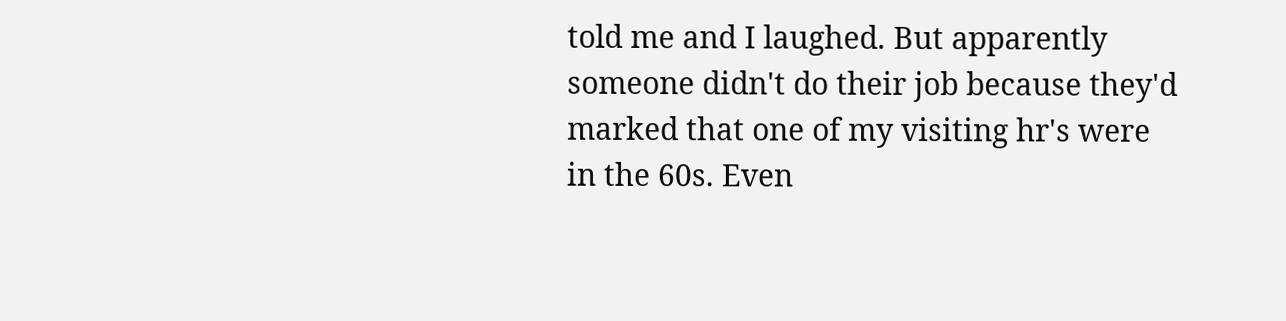told me and I laughed. But apparently someone didn't do their job because they'd marked that one of my visiting hr's were in the 60s. Even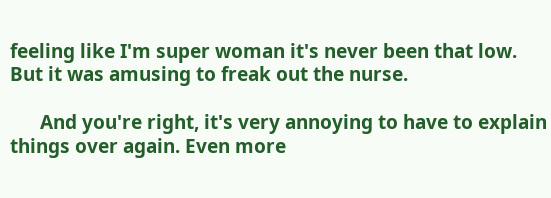feeling like I'm super woman it's never been that low. But it was amusing to freak out the nurse.

      And you're right, it's very annoying to have to explain things over again. Even more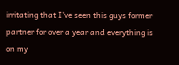irritating that I've seen this guys former partner for over a year and everything is on my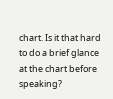chart. Is it that hard to do a brief glance at the chart before speaking?